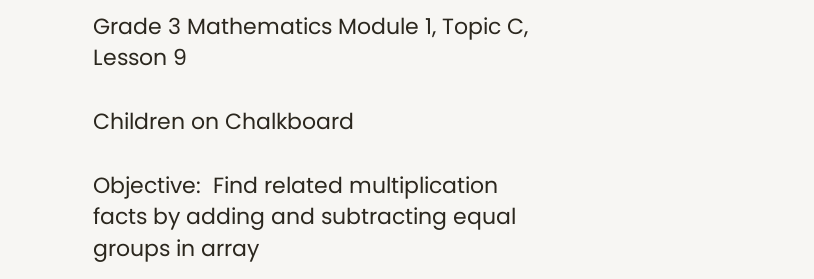Grade 3 Mathematics Module 1, Topic C, Lesson 9

Children on Chalkboard

Objective:  Find related multiplication facts by adding and subtracting equal groups in array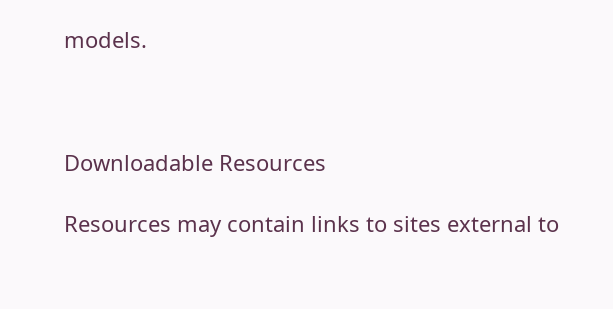models.



Downloadable Resources

Resources may contain links to sites external to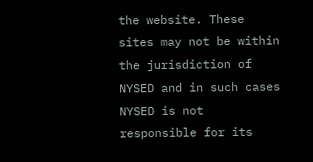the website. These sites may not be within the jurisdiction of NYSED and in such cases NYSED is not responsible for its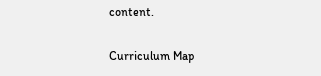content.

Curriculum Map